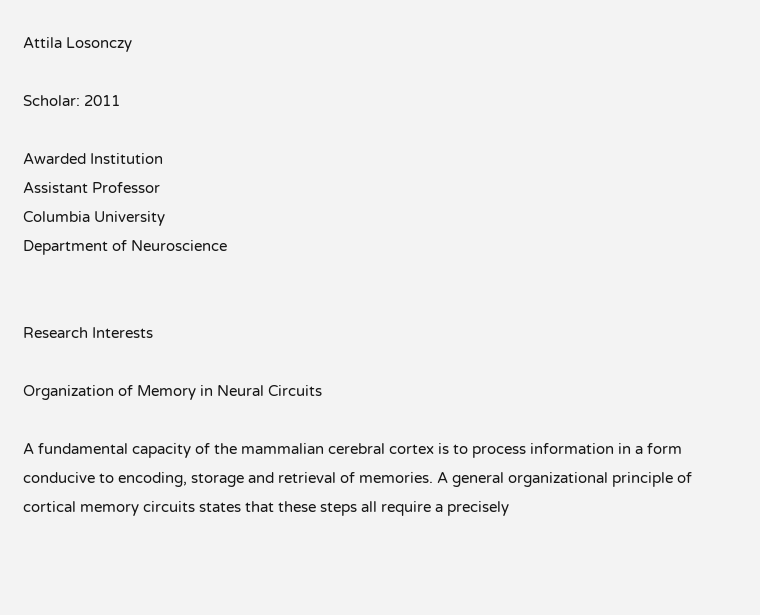Attila Losonczy

Scholar: 2011

Awarded Institution
Assistant Professor
Columbia University
Department of Neuroscience


Research Interests

Organization of Memory in Neural Circuits

A fundamental capacity of the mammalian cerebral cortex is to process information in a form conducive to encoding, storage and retrieval of memories. A general organizational principle of cortical memory circuits states that these steps all require a precisely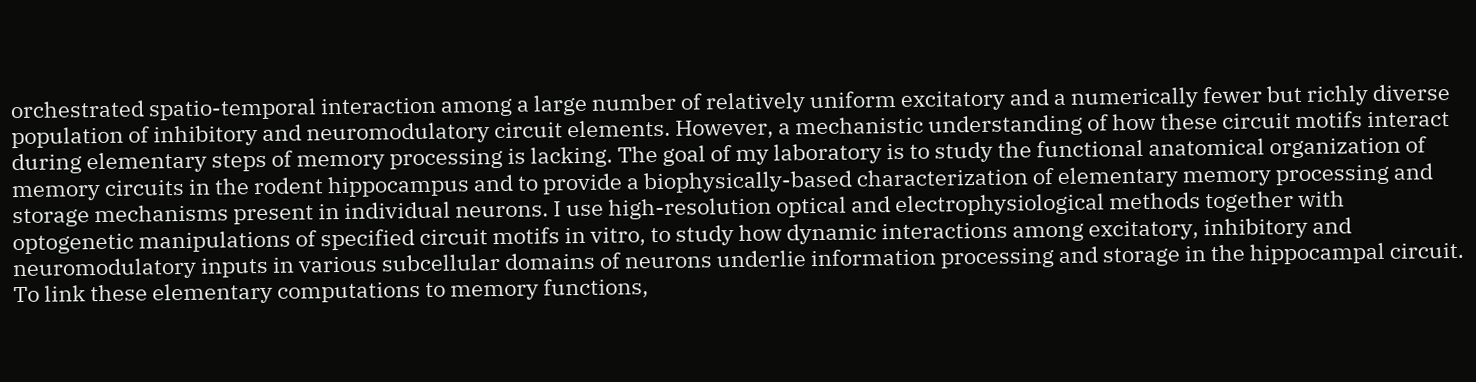orchestrated spatio-temporal interaction among a large number of relatively uniform excitatory and a numerically fewer but richly diverse population of inhibitory and neuromodulatory circuit elements. However, a mechanistic understanding of how these circuit motifs interact during elementary steps of memory processing is lacking. The goal of my laboratory is to study the functional anatomical organization of memory circuits in the rodent hippocampus and to provide a biophysically-based characterization of elementary memory processing and storage mechanisms present in individual neurons. I use high-resolution optical and electrophysiological methods together with optogenetic manipulations of specified circuit motifs in vitro, to study how dynamic interactions among excitatory, inhibitory and neuromodulatory inputs in various subcellular domains of neurons underlie information processing and storage in the hippocampal circuit. To link these elementary computations to memory functions,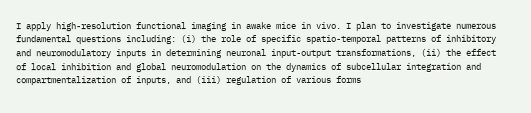I apply high-resolution functional imaging in awake mice in vivo. I plan to investigate numerous fundamental questions including: (i) the role of specific spatio-temporal patterns of inhibitory and neuromodulatory inputs in determining neuronal input-output transformations, (ii) the effect of local inhibition and global neuromodulation on the dynamics of subcellular integration and compartmentalization of inputs, and (iii) regulation of various forms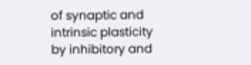of synaptic and intrinsic plasticity by inhibitory and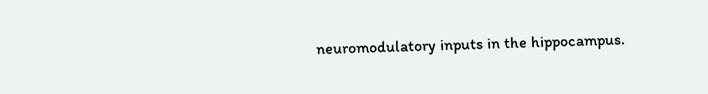neuromodulatory inputs in the hippocampus.